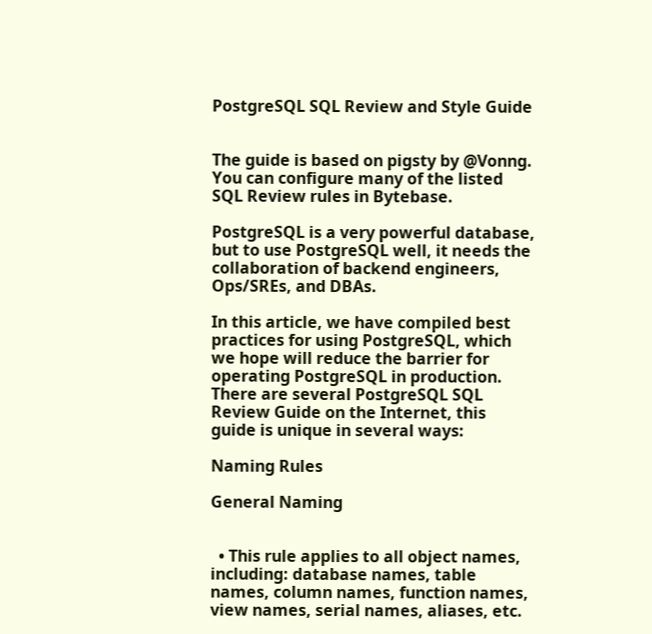PostgreSQL SQL Review and Style Guide


The guide is based on pigsty by @Vonng. You can configure many of the listed SQL Review rules in Bytebase.

PostgreSQL is a very powerful database, but to use PostgreSQL well, it needs the collaboration of backend engineers, Ops/SREs, and DBAs.

In this article, we have compiled best practices for using PostgreSQL, which we hope will reduce the barrier for operating PostgreSQL in production. There are several PostgreSQL SQL Review Guide on the Internet, this guide is unique in several ways:

Naming Rules

General Naming


  • This rule applies to all object names, including: database names, table names, column names, function names, view names, serial names, aliases, etc.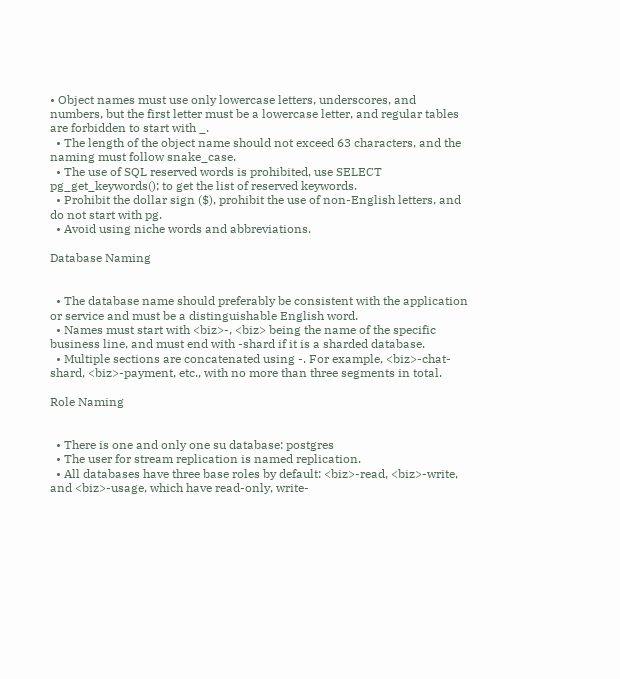• Object names must use only lowercase letters, underscores, and numbers, but the first letter must be a lowercase letter, and regular tables are forbidden to start with _.
  • The length of the object name should not exceed 63 characters, and the naming must follow snake_case.
  • The use of SQL reserved words is prohibited, use SELECT pg_get_keywords(); to get the list of reserved keywords.
  • Prohibit the dollar sign ($), prohibit the use of non-English letters, and do not start with pg.
  • Avoid using niche words and abbreviations.

Database Naming


  • The database name should preferably be consistent with the application or service and must be a distinguishable English word.
  • Names must start with <biz>-, <biz> being the name of the specific business line, and must end with -shard if it is a sharded database.
  • Multiple sections are concatenated using -. For example, <biz>-chat-shard, <biz>-payment, etc., with no more than three segments in total.

Role Naming


  • There is one and only one su database: postgres
  • The user for stream replication is named replication.
  • All databases have three base roles by default: <biz>-read, <biz>-write, and <biz>-usage, which have read-only, write-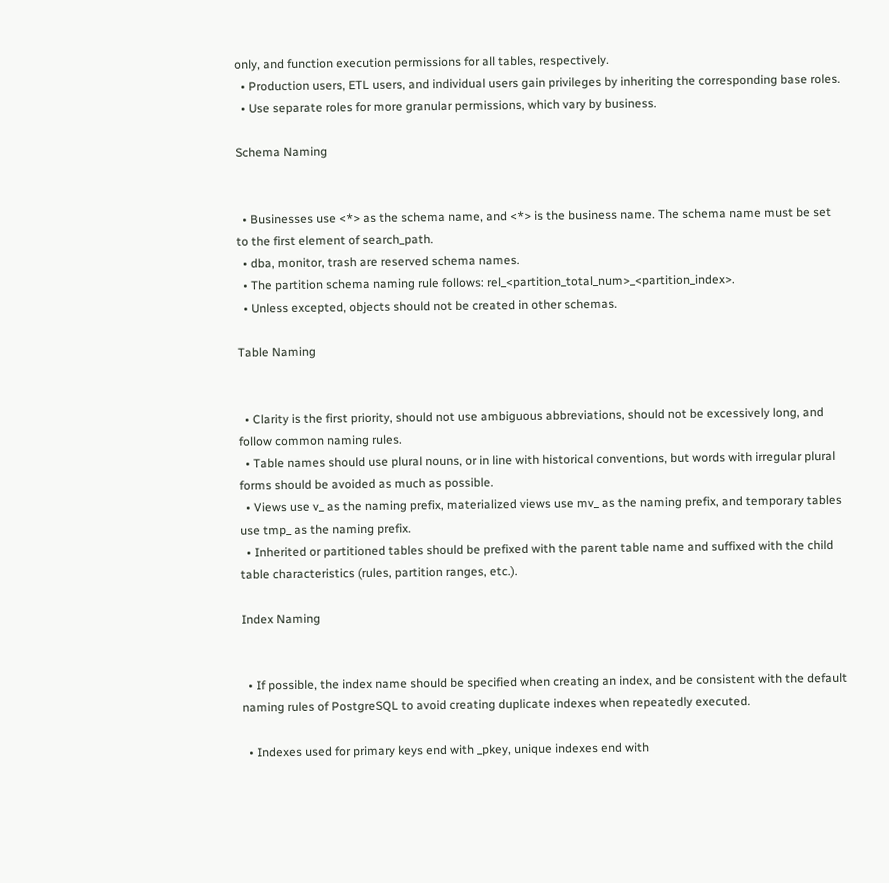only, and function execution permissions for all tables, respectively.
  • Production users, ETL users, and individual users gain privileges by inheriting the corresponding base roles.
  • Use separate roles for more granular permissions, which vary by business.

Schema Naming


  • Businesses use <*> as the schema name, and <*> is the business name. The schema name must be set to the first element of search_path.
  • dba, monitor, trash are reserved schema names.
  • The partition schema naming rule follows: rel_<partition_total_num>_<partition_index>.
  • Unless excepted, objects should not be created in other schemas.

Table Naming


  • Clarity is the first priority, should not use ambiguous abbreviations, should not be excessively long, and follow common naming rules.
  • Table names should use plural nouns, or in line with historical conventions, but words with irregular plural forms should be avoided as much as possible.
  • Views use v_ as the naming prefix, materialized views use mv_ as the naming prefix, and temporary tables use tmp_ as the naming prefix.
  • Inherited or partitioned tables should be prefixed with the parent table name and suffixed with the child table characteristics (rules, partition ranges, etc.).

Index Naming


  • If possible, the index name should be specified when creating an index, and be consistent with the default naming rules of PostgreSQL to avoid creating duplicate indexes when repeatedly executed.

  • Indexes used for primary keys end with _pkey, unique indexes end with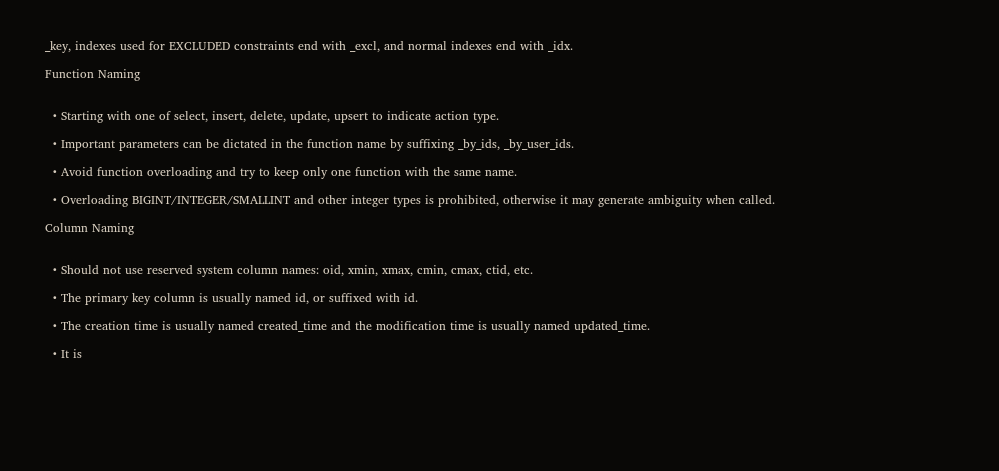_key, indexes used for EXCLUDED constraints end with _excl, and normal indexes end with _idx.

Function Naming


  • Starting with one of select, insert, delete, update, upsert to indicate action type.

  • Important parameters can be dictated in the function name by suffixing _by_ids, _by_user_ids.

  • Avoid function overloading and try to keep only one function with the same name.

  • Overloading BIGINT/INTEGER/SMALLINT and other integer types is prohibited, otherwise it may generate ambiguity when called.

Column Naming


  • Should not use reserved system column names: oid, xmin, xmax, cmin, cmax, ctid, etc.

  • The primary key column is usually named id, or suffixed with id.

  • The creation time is usually named created_time and the modification time is usually named updated_time.

  • It is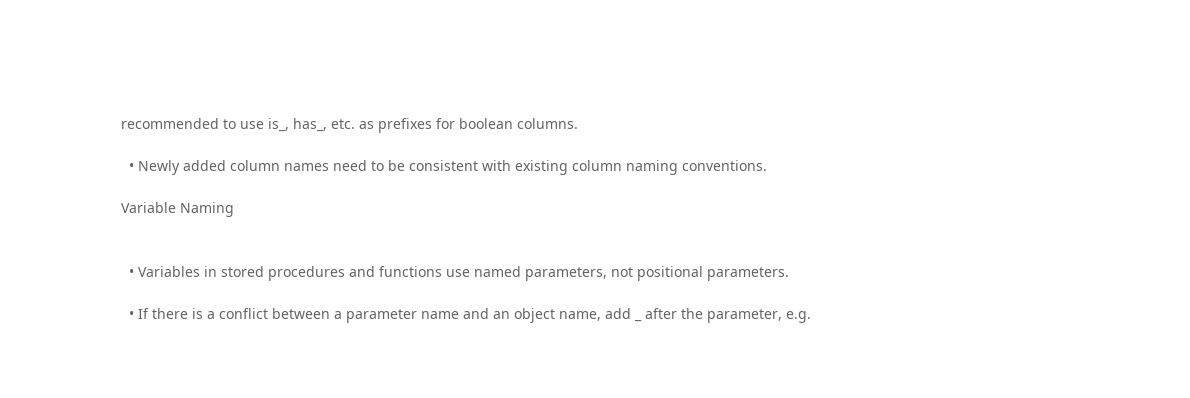recommended to use is_, has_, etc. as prefixes for boolean columns.

  • Newly added column names need to be consistent with existing column naming conventions.

Variable Naming


  • Variables in stored procedures and functions use named parameters, not positional parameters.

  • If there is a conflict between a parameter name and an object name, add _ after the parameter, e.g.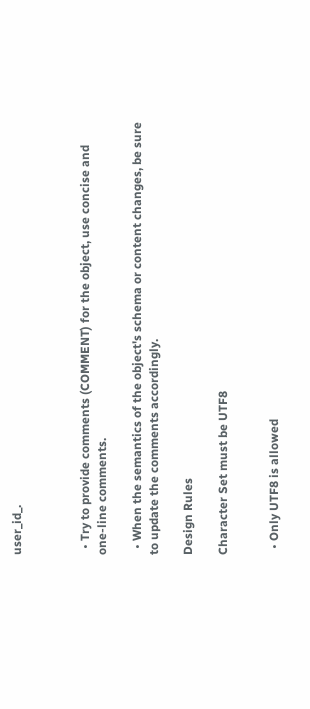user_id_.



  • Try to provide comments (COMMENT) for the object, use concise and one-line comments.

  • When the semantics of the object's schema or content changes, be sure to update the comments accordingly.

Design Rules

Character Set must be UTF8


  • Only UTF8 is allowed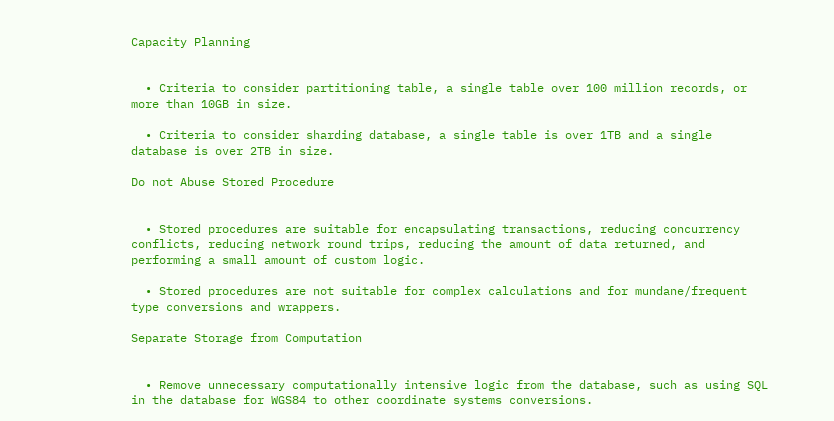Capacity Planning


  • Criteria to consider partitioning table, a single table over 100 million records, or more than 10GB in size.

  • Criteria to consider sharding database, a single table is over 1TB and a single database is over 2TB in size.

Do not Abuse Stored Procedure


  • Stored procedures are suitable for encapsulating transactions, reducing concurrency conflicts, reducing network round trips, reducing the amount of data returned, and performing a small amount of custom logic.

  • Stored procedures are not suitable for complex calculations and for mundane/frequent type conversions and wrappers.

Separate Storage from Computation


  • Remove unnecessary computationally intensive logic from the database, such as using SQL in the database for WGS84 to other coordinate systems conversions.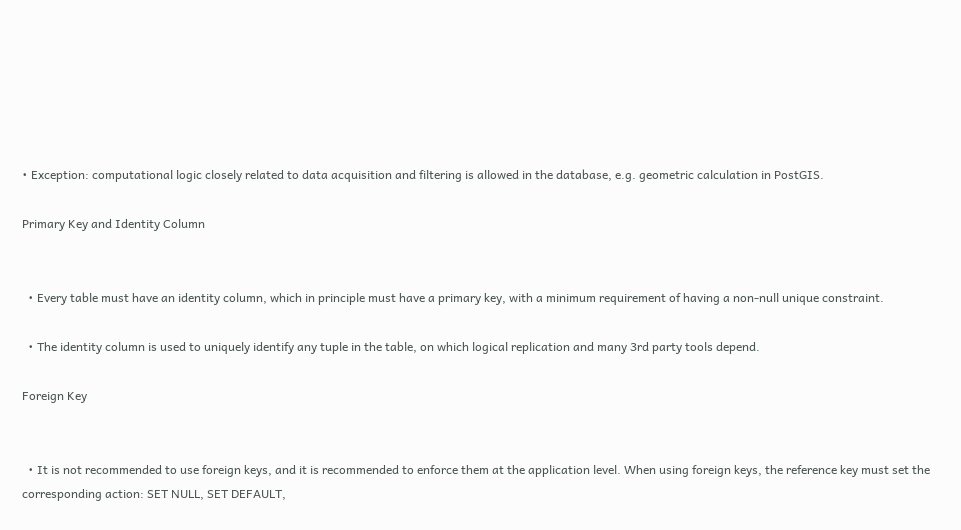• Exception: computational logic closely related to data acquisition and filtering is allowed in the database, e.g. geometric calculation in PostGIS.

Primary Key and Identity Column


  • Every table must have an identity column, which in principle must have a primary key, with a minimum requirement of having a non-null unique constraint.

  • The identity column is used to uniquely identify any tuple in the table, on which logical replication and many 3rd party tools depend.

Foreign Key


  • It is not recommended to use foreign keys, and it is recommended to enforce them at the application level. When using foreign keys, the reference key must set the corresponding action: SET NULL, SET DEFAULT,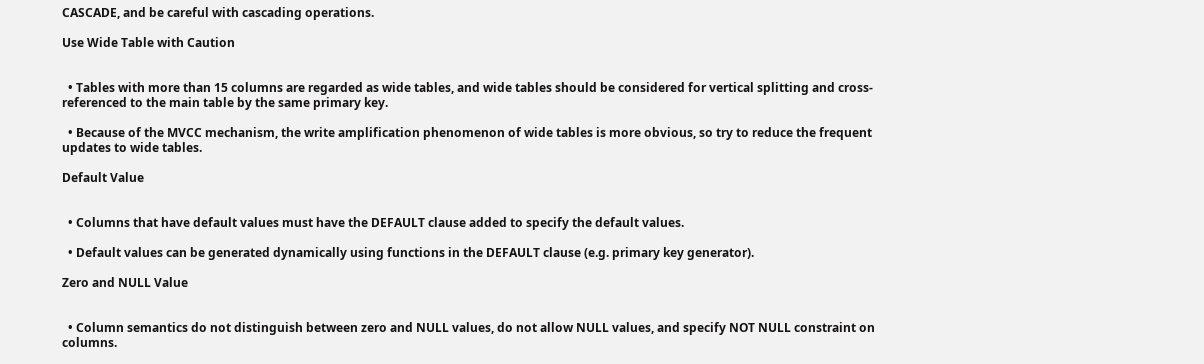CASCADE, and be careful with cascading operations.

Use Wide Table with Caution


  • Tables with more than 15 columns are regarded as wide tables, and wide tables should be considered for vertical splitting and cross-referenced to the main table by the same primary key.

  • Because of the MVCC mechanism, the write amplification phenomenon of wide tables is more obvious, so try to reduce the frequent updates to wide tables.

Default Value


  • Columns that have default values must have the DEFAULT clause added to specify the default values.

  • Default values can be generated dynamically using functions in the DEFAULT clause (e.g. primary key generator).

Zero and NULL Value


  • Column semantics do not distinguish between zero and NULL values, do not allow NULL values, and specify NOT NULL constraint on columns.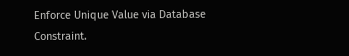Enforce Unique Value via Database Constraint.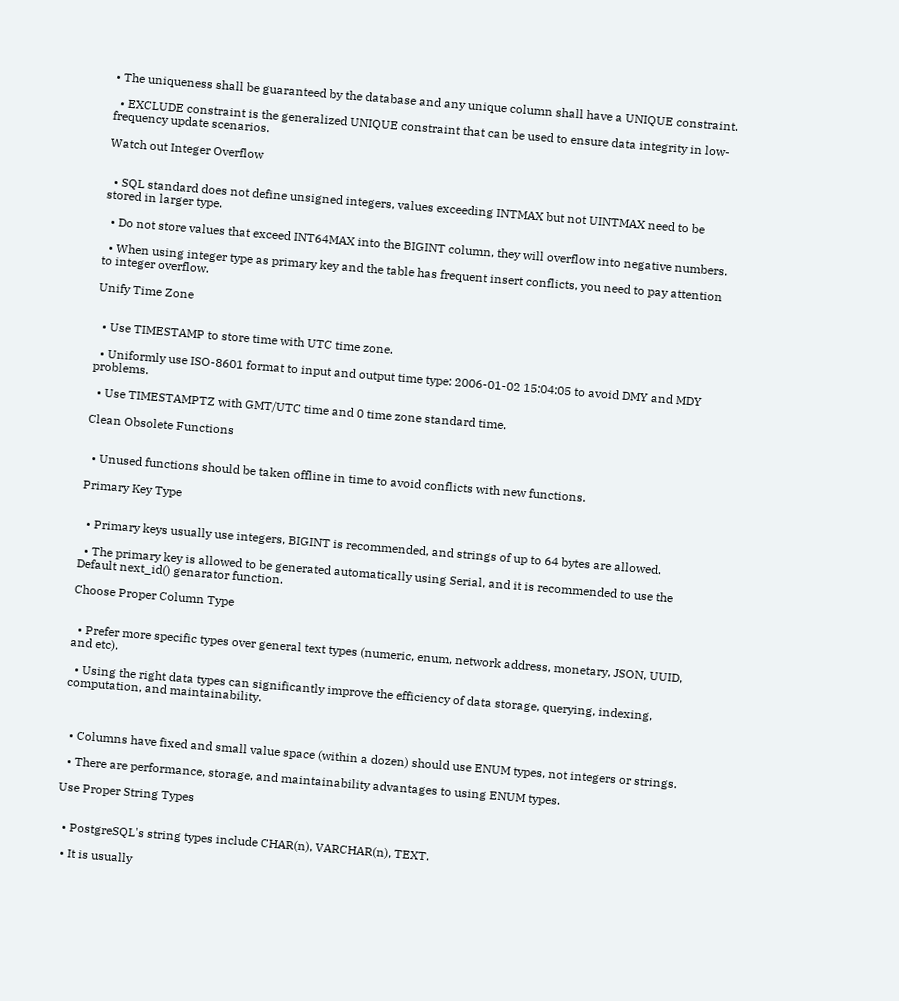• The uniqueness shall be guaranteed by the database and any unique column shall have a UNIQUE constraint.

  • EXCLUDE constraint is the generalized UNIQUE constraint that can be used to ensure data integrity in low-frequency update scenarios.

Watch out Integer Overflow


  • SQL standard does not define unsigned integers, values exceeding INTMAX but not UINTMAX need to be stored in larger type.

  • Do not store values that exceed INT64MAX into the BIGINT column, they will overflow into negative numbers.

  • When using integer type as primary key and the table has frequent insert conflicts, you need to pay attention to integer overflow.

Unify Time Zone


  • Use TIMESTAMP to store time with UTC time zone.

  • Uniformly use ISO-8601 format to input and output time type: 2006-01-02 15:04:05 to avoid DMY and MDY problems.

  • Use TIMESTAMPTZ with GMT/UTC time and 0 time zone standard time.

Clean Obsolete Functions


  • Unused functions should be taken offline in time to avoid conflicts with new functions.

Primary Key Type


  • Primary keys usually use integers, BIGINT is recommended, and strings of up to 64 bytes are allowed.

  • The primary key is allowed to be generated automatically using Serial, and it is recommended to use the Default next_id() genarator function.

Choose Proper Column Type


  • Prefer more specific types over general text types (numeric, enum, network address, monetary, JSON, UUID, and etc).

  • Using the right data types can significantly improve the efficiency of data storage, querying, indexing, computation, and maintainability.



  • Columns have fixed and small value space (within a dozen) should use ENUM types, not integers or strings.

  • There are performance, storage, and maintainability advantages to using ENUM types.

Use Proper String Types


  • PostgreSQL's string types include CHAR(n), VARCHAR(n), TEXT.

  • It is usually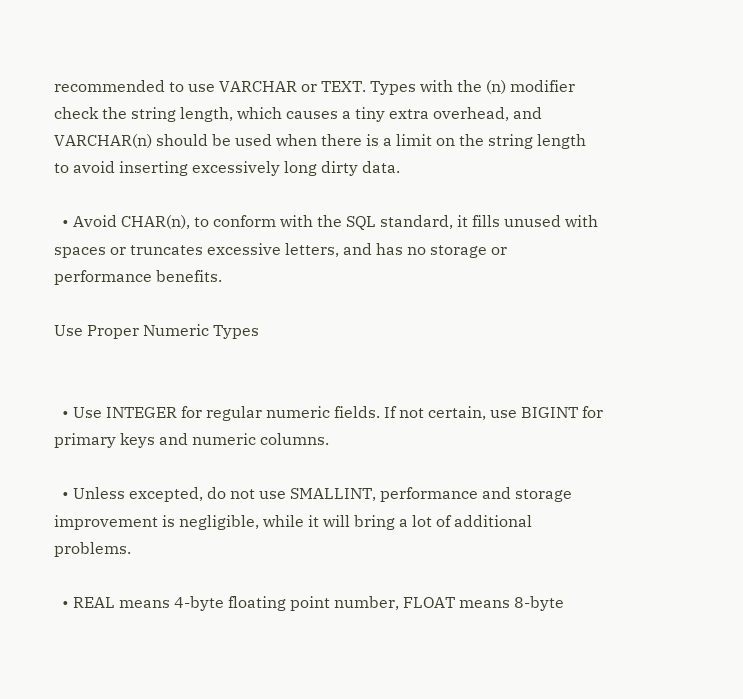recommended to use VARCHAR or TEXT. Types with the (n) modifier check the string length, which causes a tiny extra overhead, and VARCHAR(n) should be used when there is a limit on the string length to avoid inserting excessively long dirty data.

  • Avoid CHAR(n), to conform with the SQL standard, it fills unused with spaces or truncates excessive letters, and has no storage or performance benefits.

Use Proper Numeric Types


  • Use INTEGER for regular numeric fields. If not certain, use BIGINT for primary keys and numeric columns.

  • Unless excepted, do not use SMALLINT, performance and storage improvement is negligible, while it will bring a lot of additional problems.

  • REAL means 4-byte floating point number, FLOAT means 8-byte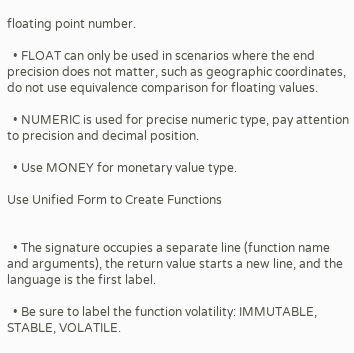floating point number.

  • FLOAT can only be used in scenarios where the end precision does not matter, such as geographic coordinates, do not use equivalence comparison for floating values.

  • NUMERIC is used for precise numeric type, pay attention to precision and decimal position.

  • Use MONEY for monetary value type.

Use Unified Form to Create Functions


  • The signature occupies a separate line (function name and arguments), the return value starts a new line, and the language is the first label.

  • Be sure to label the function volatility: IMMUTABLE, STABLE, VOLATILE.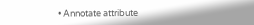• Annotate attribute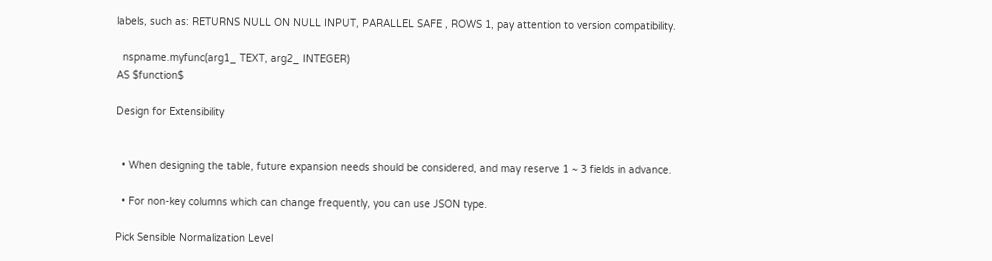labels, such as: RETURNS NULL ON NULL INPUT, PARALLEL SAFE , ROWS 1, pay attention to version compatibility.

  nspname.myfunc(arg1_ TEXT, arg2_ INTEGER)
AS $function$

Design for Extensibility


  • When designing the table, future expansion needs should be considered, and may reserve 1 ~ 3 fields in advance.

  • For non-key columns which can change frequently, you can use JSON type.

Pick Sensible Normalization Level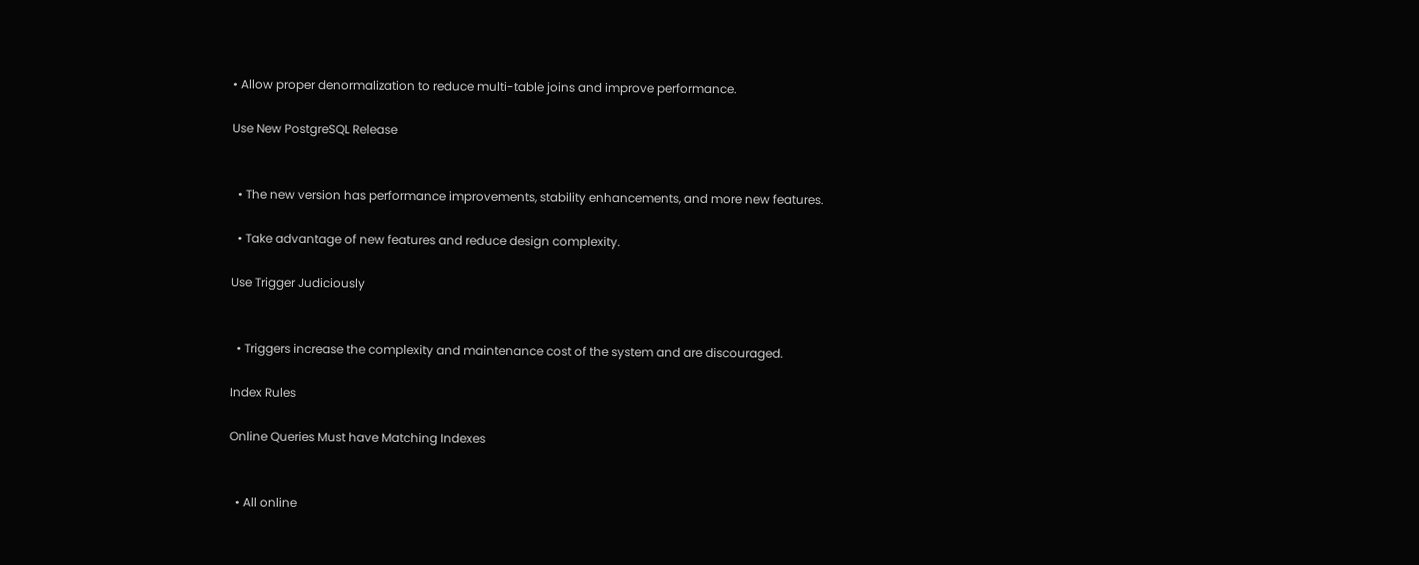• Allow proper denormalization to reduce multi-table joins and improve performance.

Use New PostgreSQL Release


  • The new version has performance improvements, stability enhancements, and more new features.

  • Take advantage of new features and reduce design complexity.

Use Trigger Judiciously


  • Triggers increase the complexity and maintenance cost of the system and are discouraged.

Index Rules

Online Queries Must have Matching Indexes


  • All online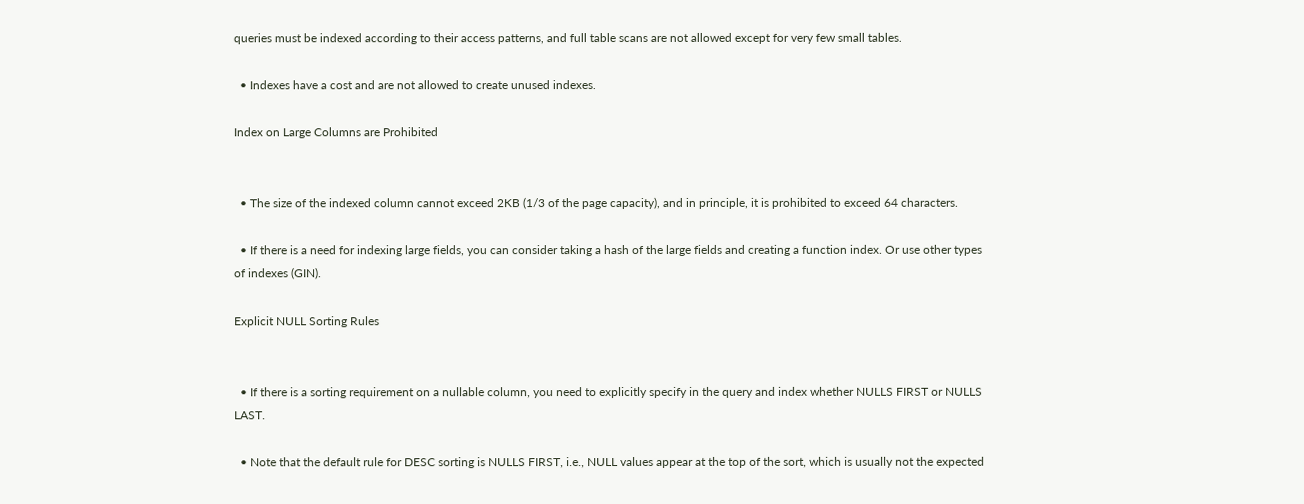queries must be indexed according to their access patterns, and full table scans are not allowed except for very few small tables.

  • Indexes have a cost and are not allowed to create unused indexes.

Index on Large Columns are Prohibited


  • The size of the indexed column cannot exceed 2KB (1/3 of the page capacity), and in principle, it is prohibited to exceed 64 characters.

  • If there is a need for indexing large fields, you can consider taking a hash of the large fields and creating a function index. Or use other types of indexes (GIN).

Explicit NULL Sorting Rules


  • If there is a sorting requirement on a nullable column, you need to explicitly specify in the query and index whether NULLS FIRST or NULLS LAST.

  • Note that the default rule for DESC sorting is NULLS FIRST, i.e., NULL values appear at the top of the sort, which is usually not the expected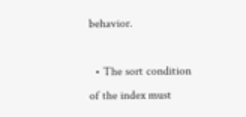behavior.

  • The sort condition of the index must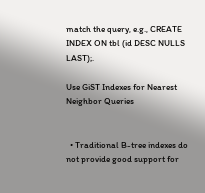match the query, e.g., CREATE INDEX ON tbl (id DESC NULLS LAST);.

Use GiST Indexes for Nearest Neighbor Queries


  • Traditional B-tree indexes do not provide good support for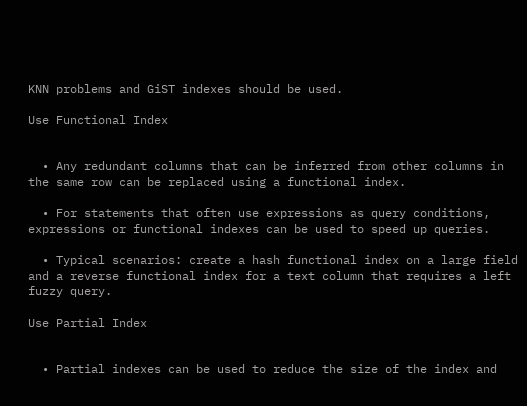KNN problems and GiST indexes should be used.

Use Functional Index


  • Any redundant columns that can be inferred from other columns in the same row can be replaced using a functional index.

  • For statements that often use expressions as query conditions, expressions or functional indexes can be used to speed up queries.

  • Typical scenarios: create a hash functional index on a large field and a reverse functional index for a text column that requires a left fuzzy query.

Use Partial Index


  • Partial indexes can be used to reduce the size of the index and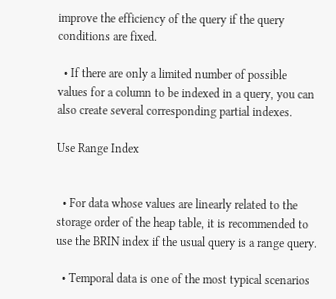improve the efficiency of the query if the query conditions are fixed.

  • If there are only a limited number of possible values for a column to be indexed in a query, you can also create several corresponding partial indexes.

Use Range Index


  • For data whose values are linearly related to the storage order of the heap table, it is recommended to use the BRIN index if the usual query is a range query.

  • Temporal data is one of the most typical scenarios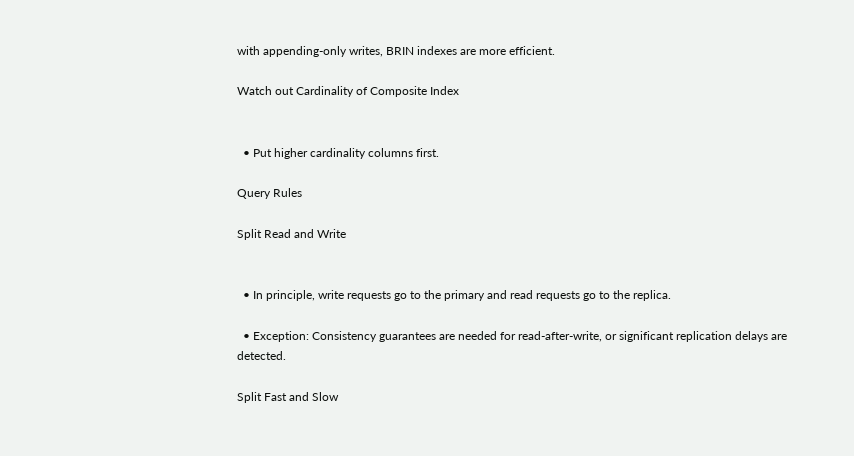with appending-only writes, BRIN indexes are more efficient.

Watch out Cardinality of Composite Index


  • Put higher cardinality columns first.

Query Rules

Split Read and Write


  • In principle, write requests go to the primary and read requests go to the replica.

  • Exception: Consistency guarantees are needed for read-after-write, or significant replication delays are detected.

Split Fast and Slow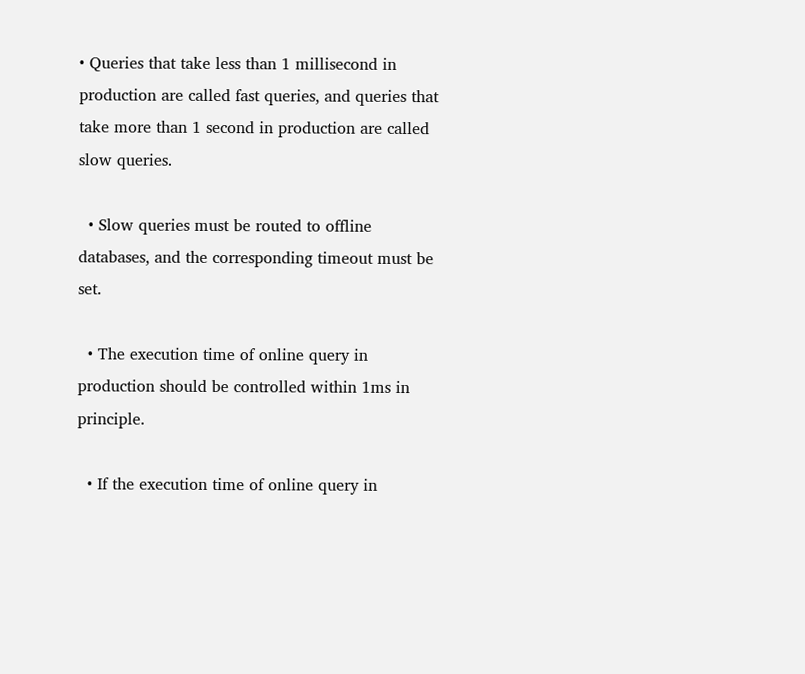• Queries that take less than 1 millisecond in production are called fast queries, and queries that take more than 1 second in production are called slow queries.

  • Slow queries must be routed to offline databases, and the corresponding timeout must be set.

  • The execution time of online query in production should be controlled within 1ms in principle.

  • If the execution time of online query in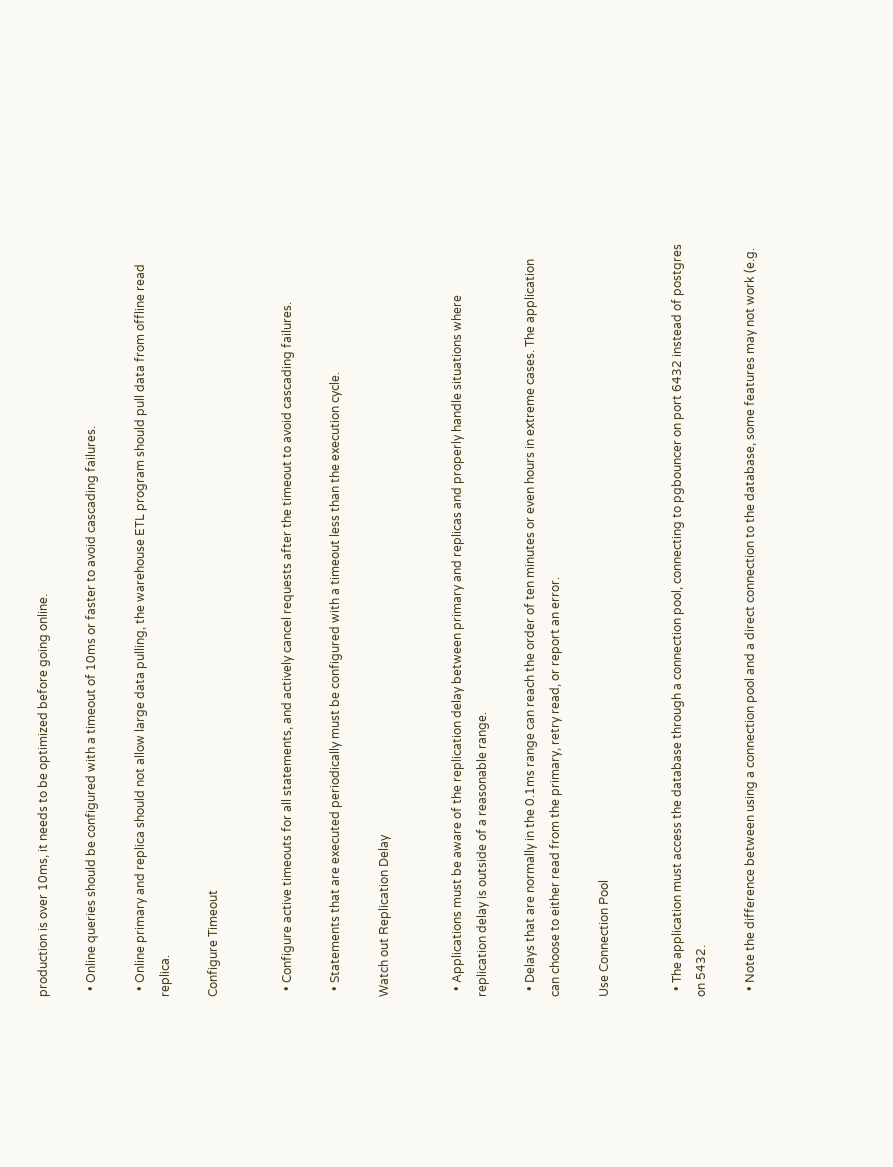production is over 10ms, it needs to be optimized before going online.

  • Online queries should be configured with a timeout of 10ms or faster to avoid cascading failures.

  • Online primary and replica should not allow large data pulling, the warehouse ETL program should pull data from offline read replica.

Configure Timeout


  • Configure active timeouts for all statements, and actively cancel requests after the timeout to avoid cascading failures.

  • Statements that are executed periodically must be configured with a timeout less than the execution cycle.

Watch out Replication Delay


  • Applications must be aware of the replication delay between primary and replicas and properly handle situations where replication delay is outside of a reasonable range.

  • Delays that are normally in the 0.1ms range can reach the order of ten minutes or even hours in extreme cases. The application can choose to either read from the primary, retry read, or report an error.

Use Connection Pool


  • The application must access the database through a connection pool, connecting to pgbouncer on port 6432 instead of postgres on 5432.

  • Note the difference between using a connection pool and a direct connection to the database, some features may not work (e.g.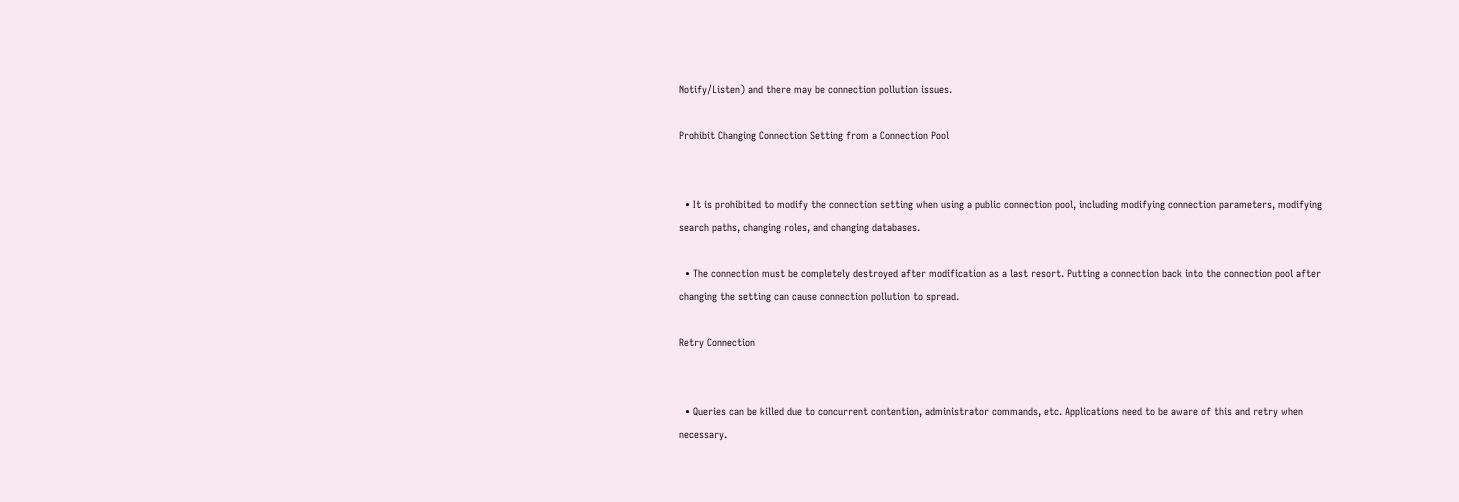Notify/Listen) and there may be connection pollution issues.

Prohibit Changing Connection Setting from a Connection Pool


  • It is prohibited to modify the connection setting when using a public connection pool, including modifying connection parameters, modifying search paths, changing roles, and changing databases.

  • The connection must be completely destroyed after modification as a last resort. Putting a connection back into the connection pool after changing the setting can cause connection pollution to spread.

Retry Connection


  • Queries can be killed due to concurrent contention, administrator commands, etc. Applications need to be aware of this and retry when necessary.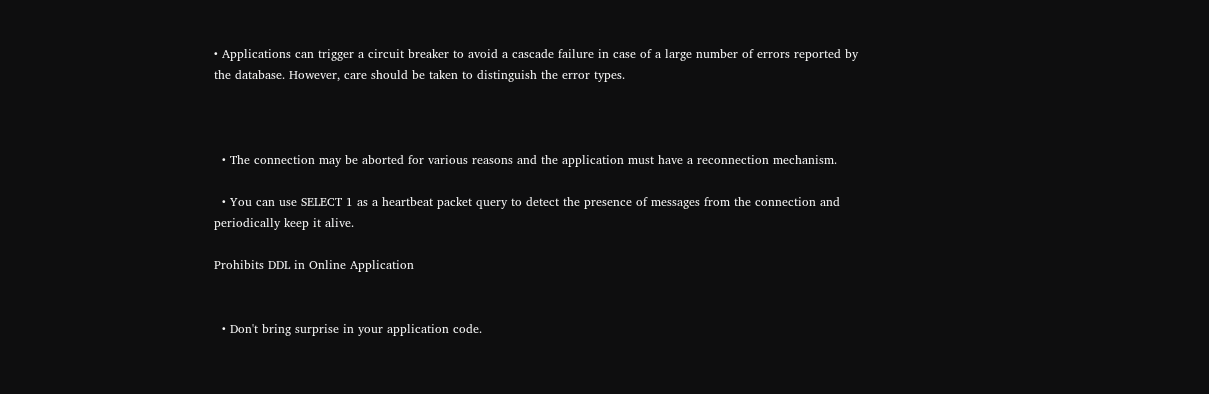• Applications can trigger a circuit breaker to avoid a cascade failure in case of a large number of errors reported by the database. However, care should be taken to distinguish the error types.



  • The connection may be aborted for various reasons and the application must have a reconnection mechanism.

  • You can use SELECT 1 as a heartbeat packet query to detect the presence of messages from the connection and periodically keep it alive.

Prohibits DDL in Online Application


  • Don't bring surprise in your application code.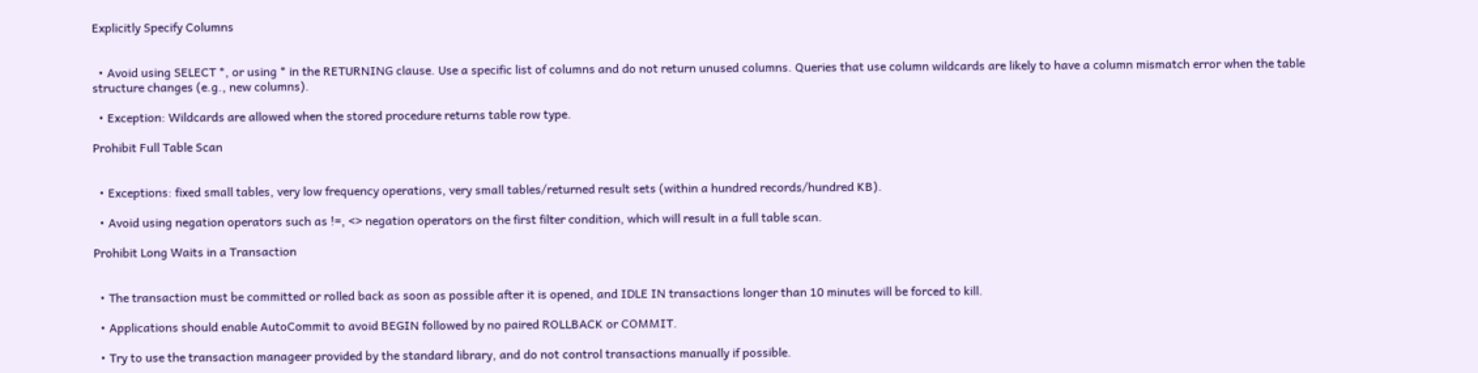Explicitly Specify Columns


  • Avoid using SELECT *, or using * in the RETURNING clause. Use a specific list of columns and do not return unused columns. Queries that use column wildcards are likely to have a column mismatch error when the table structure changes (e.g., new columns).

  • Exception: Wildcards are allowed when the stored procedure returns table row type.

Prohibit Full Table Scan


  • Exceptions: fixed small tables, very low frequency operations, very small tables/returned result sets (within a hundred records/hundred KB).

  • Avoid using negation operators such as !=, <> negation operators on the first filter condition, which will result in a full table scan.

Prohibit Long Waits in a Transaction


  • The transaction must be committed or rolled back as soon as possible after it is opened, and IDLE IN transactions longer than 10 minutes will be forced to kill.

  • Applications should enable AutoCommit to avoid BEGIN followed by no paired ROLLBACK or COMMIT.

  • Try to use the transaction manageer provided by the standard library, and do not control transactions manually if possible.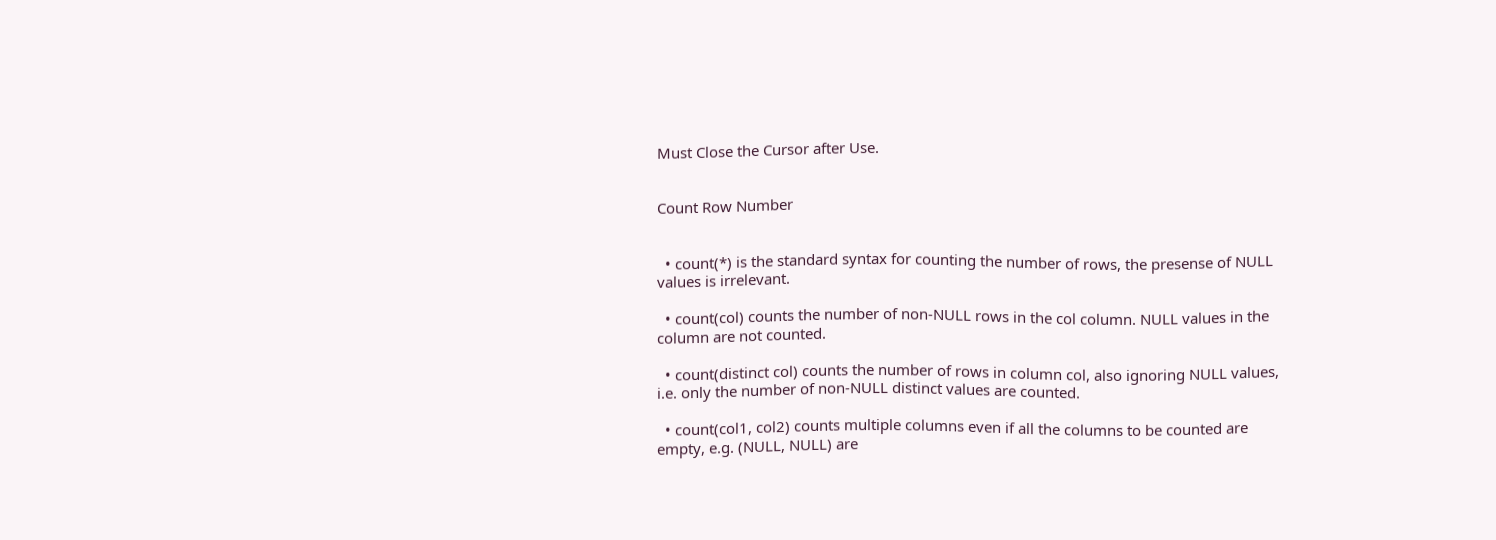Must Close the Cursor after Use.


Count Row Number


  • count(*) is the standard syntax for counting the number of rows, the presense of NULL values is irrelevant.

  • count(col) counts the number of non-NULL rows in the col column. NULL values in the column are not counted.

  • count(distinct col) counts the number of rows in column col, also ignoring NULL values, i.e. only the number of non-NULL distinct values are counted.

  • count(col1, col2) counts multiple columns even if all the columns to be counted are empty, e.g. (NULL, NULL) are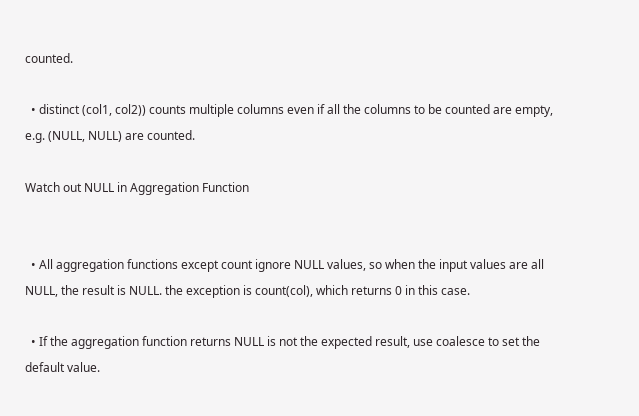counted.

  • distinct (col1, col2)) counts multiple columns even if all the columns to be counted are empty, e.g. (NULL, NULL) are counted.

Watch out NULL in Aggregation Function


  • All aggregation functions except count ignore NULL values, so when the input values are all NULL, the result is NULL. the exception is count(col), which returns 0 in this case.

  • If the aggregation function returns NULL is not the expected result, use coalesce to set the default value.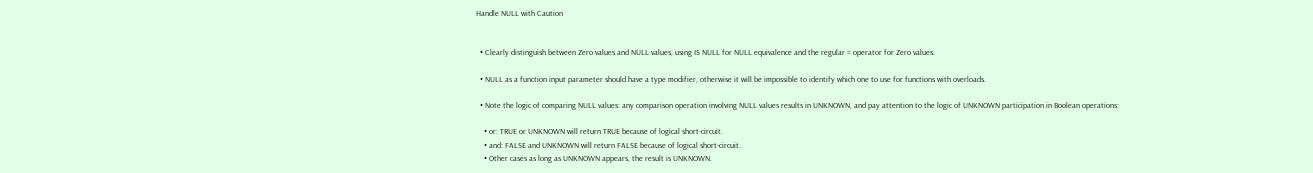Handle NULL with Caution


  • Clearly distinguish between Zero values and NULL values, using IS NULL for NULL equivalence and the regular = operator for Zero values.

  • NULL as a function input parameter should have a type modifier, otherwise it will be impossible to identify which one to use for functions with overloads.

  • Note the logic of comparing NULL values: any comparison operation involving NULL values results in UNKNOWN, and pay attention to the logic of UNKNOWN participation in Boolean operations:

    • or: TRUE or UNKNOWN will return TRUE because of logical short-circuit.
    • and: FALSE and UNKNOWN will return FALSE because of logical short-circuit.
    • Other cases as long as UNKNOWN appears, the result is UNKNOWN.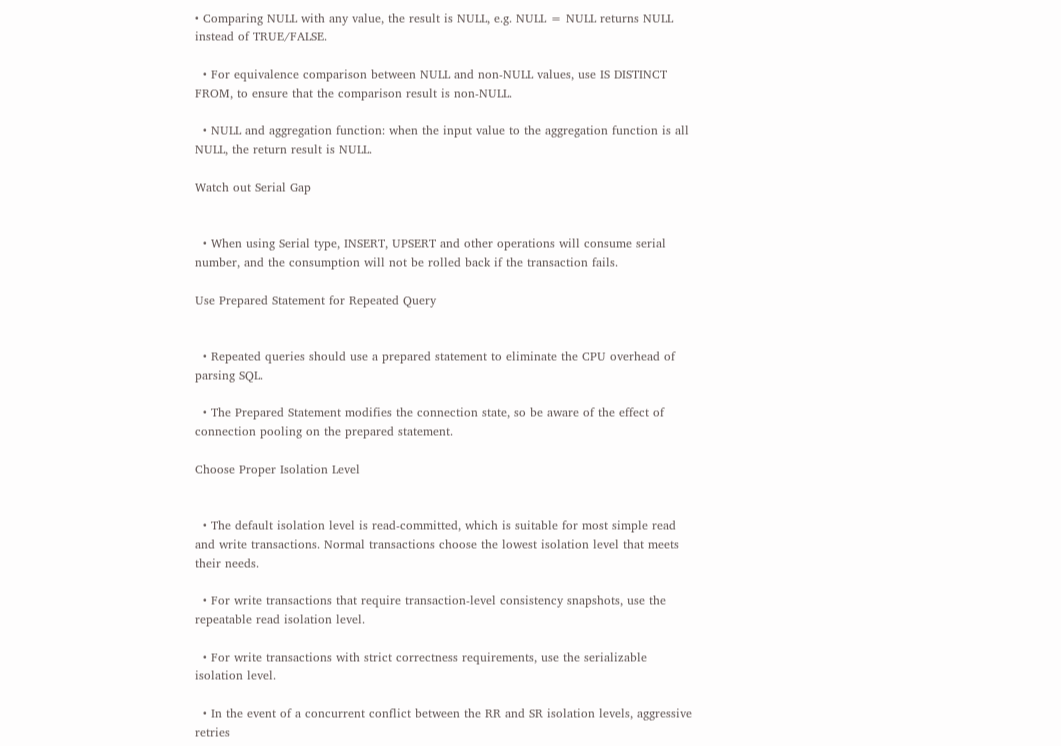• Comparing NULL with any value, the result is NULL, e.g. NULL = NULL returns NULL instead of TRUE/FALSE.

  • For equivalence comparison between NULL and non-NULL values, use IS DISTINCT FROM, to ensure that the comparison result is non-NULL.

  • NULL and aggregation function: when the input value to the aggregation function is all NULL, the return result is NULL.

Watch out Serial Gap


  • When using Serial type, INSERT, UPSERT and other operations will consume serial number, and the consumption will not be rolled back if the transaction fails.

Use Prepared Statement for Repeated Query


  • Repeated queries should use a prepared statement to eliminate the CPU overhead of parsing SQL.

  • The Prepared Statement modifies the connection state, so be aware of the effect of connection pooling on the prepared statement.

Choose Proper Isolation Level


  • The default isolation level is read-committed, which is suitable for most simple read and write transactions. Normal transactions choose the lowest isolation level that meets their needs.

  • For write transactions that require transaction-level consistency snapshots, use the repeatable read isolation level.

  • For write transactions with strict correctness requirements, use the serializable isolation level.

  • In the event of a concurrent conflict between the RR and SR isolation levels, aggressive retries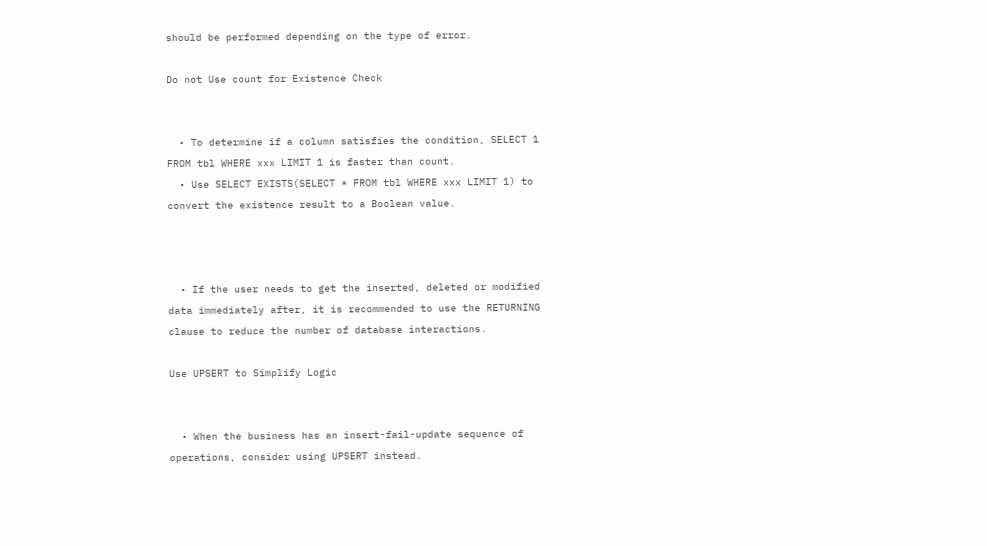should be performed depending on the type of error.

Do not Use count for Existence Check


  • To determine if a column satisfies the condition, SELECT 1 FROM tbl WHERE xxx LIMIT 1 is faster than count.
  • Use SELECT EXISTS(SELECT * FROM tbl WHERE xxx LIMIT 1) to convert the existence result to a Boolean value.



  • If the user needs to get the inserted, deleted or modified data immediately after, it is recommended to use the RETURNING clause to reduce the number of database interactions.

Use UPSERT to Simplify Logic


  • When the business has an insert-fail-update sequence of operations, consider using UPSERT instead.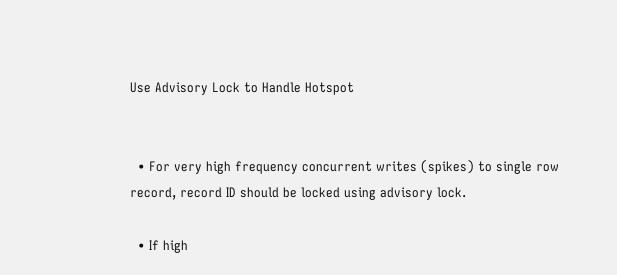Use Advisory Lock to Handle Hotspot


  • For very high frequency concurrent writes (spikes) to single row record, record ID should be locked using advisory lock.

  • If high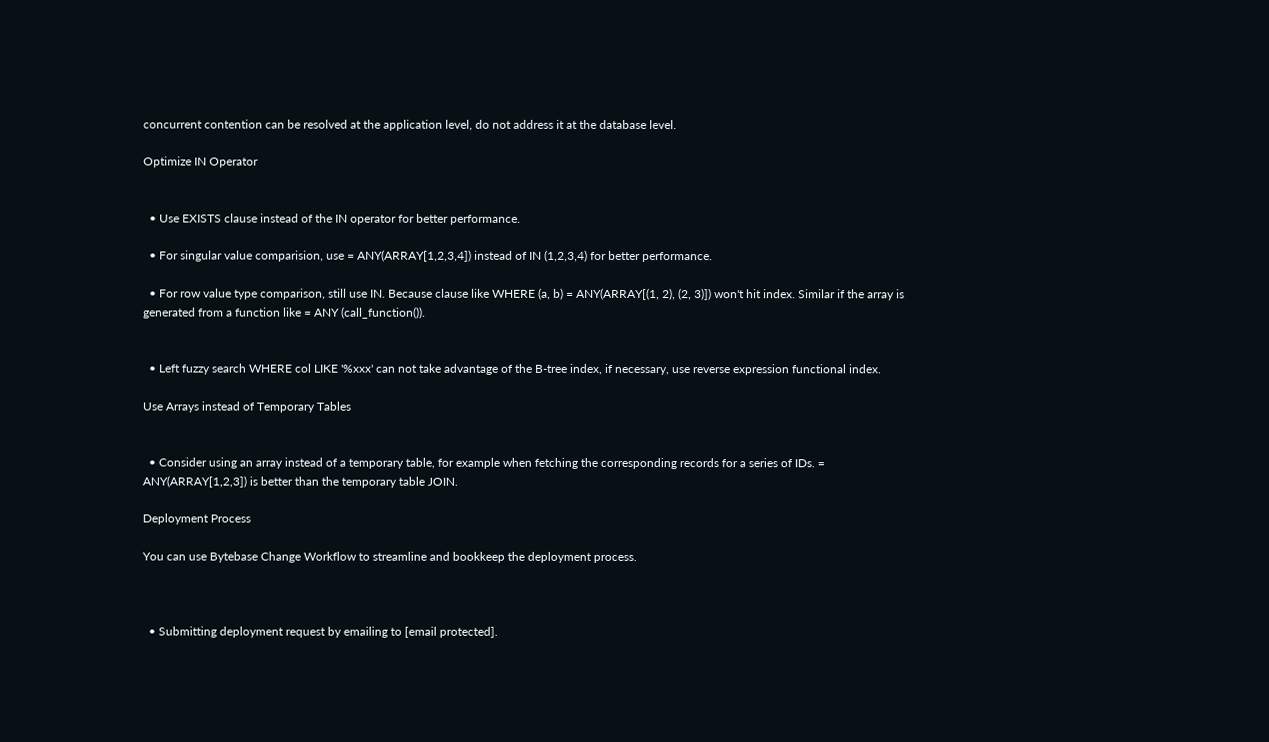concurrent contention can be resolved at the application level, do not address it at the database level.

Optimize IN Operator


  • Use EXISTS clause instead of the IN operator for better performance.

  • For singular value comparision, use = ANY(ARRAY[1,2,3,4]) instead of IN (1,2,3,4) for better performance.

  • For row value type comparison, still use IN. Because clause like WHERE (a, b) = ANY(ARRAY[(1, 2), (2, 3)]) won't hit index. Similar if the array is generated from a function like = ANY (call_function()).


  • Left fuzzy search WHERE col LIKE '%xxx' can not take advantage of the B-tree index, if necessary, use reverse expression functional index.

Use Arrays instead of Temporary Tables


  • Consider using an array instead of a temporary table, for example when fetching the corresponding records for a series of IDs. = ANY(ARRAY[1,2,3]) is better than the temporary table JOIN.

Deployment Process

You can use Bytebase Change Workflow to streamline and bookkeep the deployment process.



  • Submitting deployment request by emailing to [email protected].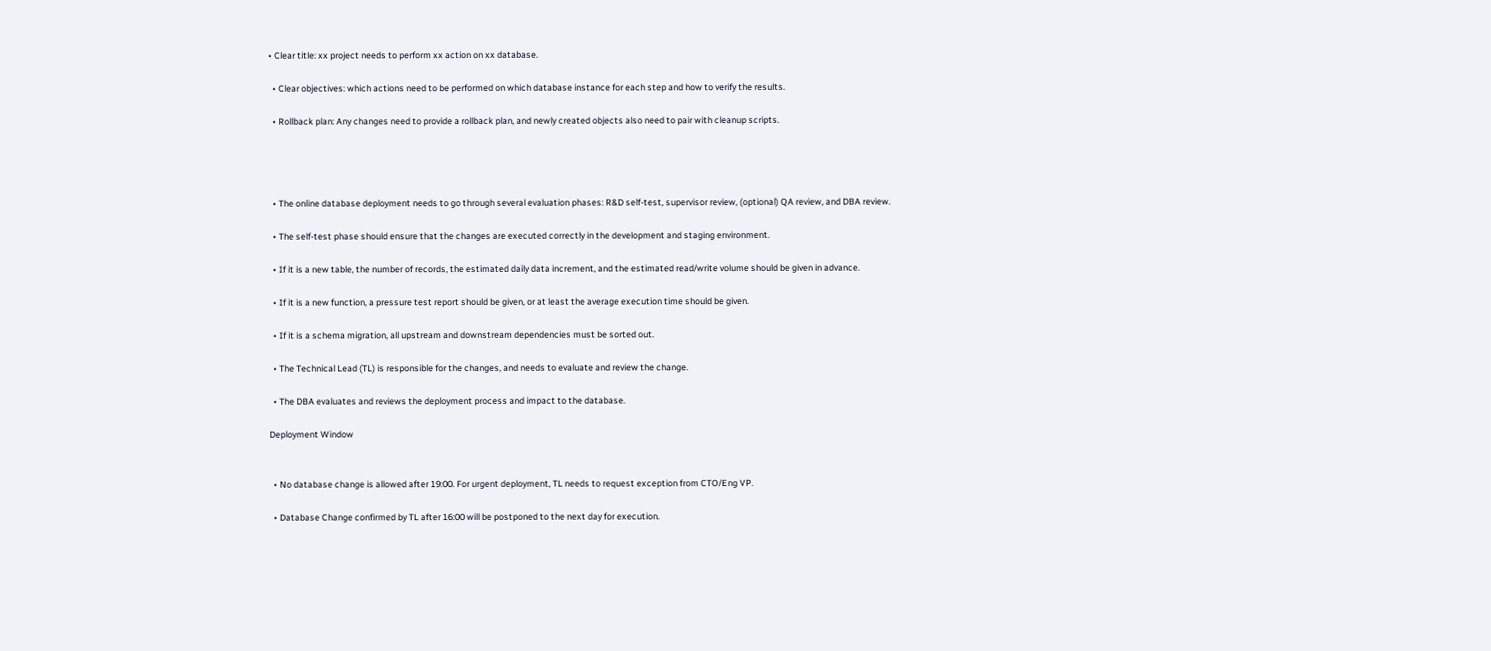• Clear title: xx project needs to perform xx action on xx database.

  • Clear objectives: which actions need to be performed on which database instance for each step and how to verify the results.

  • Rollback plan: Any changes need to provide a rollback plan, and newly created objects also need to pair with cleanup scripts.




  • The online database deployment needs to go through several evaluation phases: R&D self-test, supervisor review, (optional) QA review, and DBA review.

  • The self-test phase should ensure that the changes are executed correctly in the development and staging environment.

  • If it is a new table, the number of records, the estimated daily data increment, and the estimated read/write volume should be given in advance.

  • If it is a new function, a pressure test report should be given, or at least the average execution time should be given.

  • If it is a schema migration, all upstream and downstream dependencies must be sorted out.

  • The Technical Lead (TL) is responsible for the changes, and needs to evaluate and review the change.

  • The DBA evaluates and reviews the deployment process and impact to the database.

Deployment Window


  • No database change is allowed after 19:00. For urgent deployment, TL needs to request exception from CTO/Eng VP.

  • Database Change confirmed by TL after 16:00 will be postponed to the next day for execution.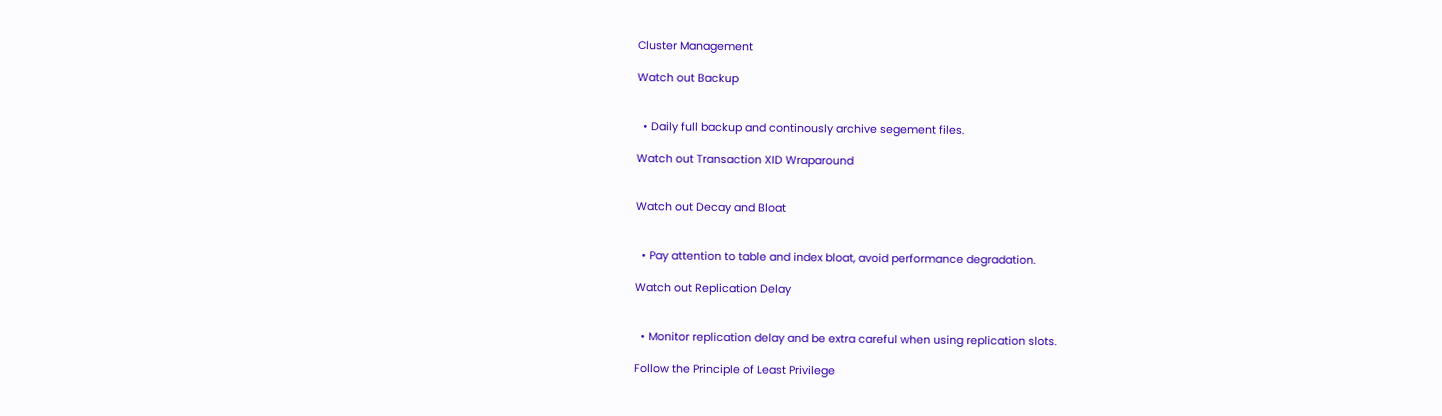Cluster Management

Watch out Backup


  • Daily full backup and continously archive segement files.

Watch out Transaction XID Wraparound


Watch out Decay and Bloat


  • Pay attention to table and index bloat, avoid performance degradation.

Watch out Replication Delay


  • Monitor replication delay and be extra careful when using replication slots.

Follow the Principle of Least Privilege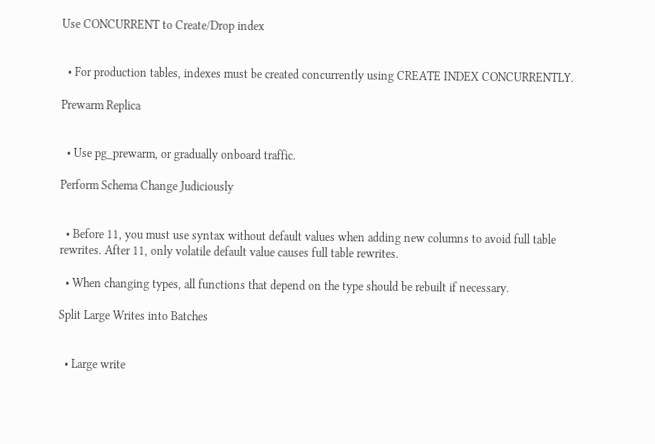Use CONCURRENT to Create/Drop index


  • For production tables, indexes must be created concurrently using CREATE INDEX CONCURRENTLY.

Prewarm Replica


  • Use pg_prewarm, or gradually onboard traffic.

Perform Schema Change Judiciously


  • Before 11, you must use syntax without default values when adding new columns to avoid full table rewrites. After 11, only volatile default value causes full table rewrites.

  • When changing types, all functions that depend on the type should be rebuilt if necessary.

Split Large Writes into Batches


  • Large write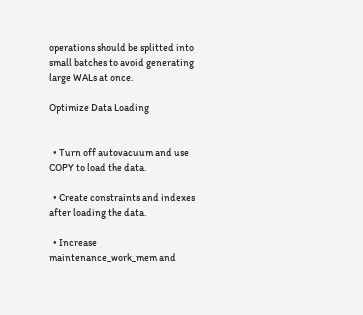operations should be splitted into small batches to avoid generating large WALs at once.

Optimize Data Loading


  • Turn off autovacuum and use COPY to load the data.

  • Create constraints and indexes after loading the data.

  • Increase maintenance_work_mem and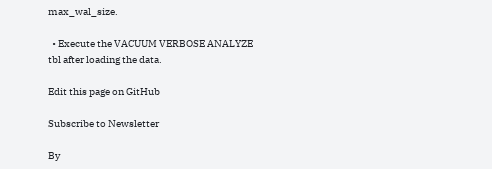max_wal_size.

  • Execute the VACUUM VERBOSE ANALYZE tbl after loading the data.

Edit this page on GitHub

Subscribe to Newsletter

By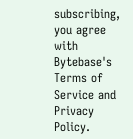subscribing, you agree with Bytebase's Terms of Service and Privacy Policy.